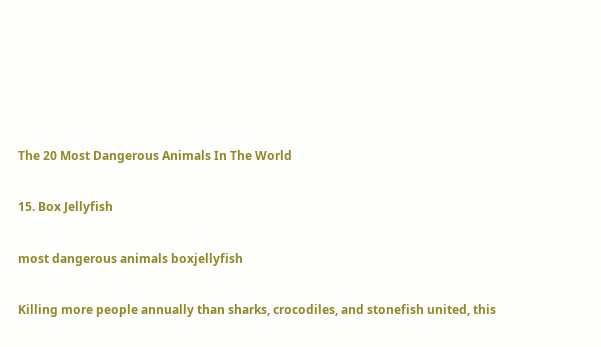The 20 Most Dangerous Animals In The World

15. Box Jellyfish

most dangerous animals boxjellyfish

Killing more people annually than sharks, crocodiles, and stonefish united, this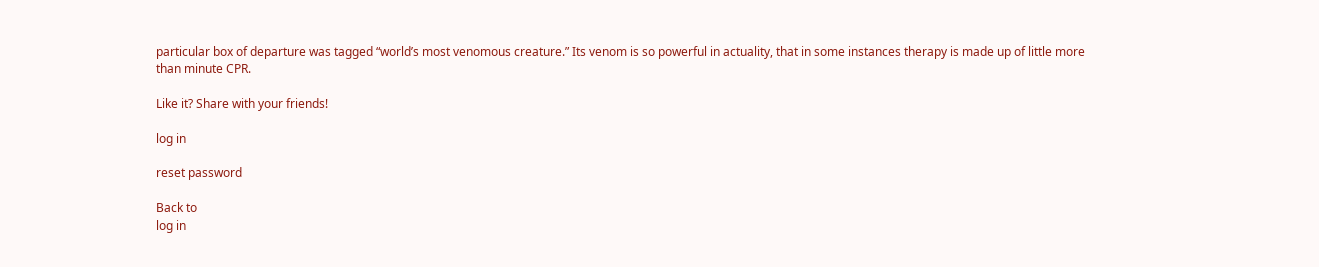particular box of departure was tagged “world’s most venomous creature.” Its venom is so powerful in actuality, that in some instances therapy is made up of little more than minute CPR.

Like it? Share with your friends!

log in

reset password

Back to
log in